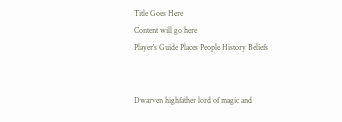Title Goes Here
Content will go here
Player's Guide Places People History Beliefs


Dwarven highfather lord of magic and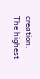creation.
The highest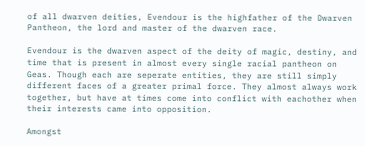of all dwarven deities, Evendour is the highfather of the Dwarven Pantheon, the lord and master of the dwarven race.

Evendour is the dwarven aspect of the deity of magic, destiny, and time that is present in almost every single racial pantheon on Geas. Though each are seperate entities, they are still simply different faces of a greater primal force. They almost always work together, but have at times come into conflict with eachother when their interests came into opposition.

Amongst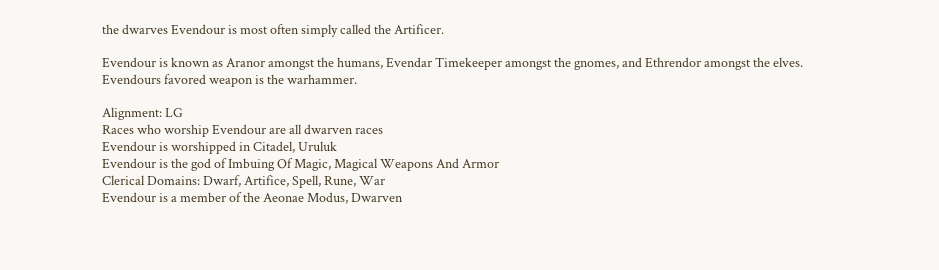the dwarves Evendour is most often simply called the Artificer.

Evendour is known as Aranor amongst the humans, Evendar Timekeeper amongst the gnomes, and Ethrendor amongst the elves. Evendours favored weapon is the warhammer.

Alignment: LG
Races who worship Evendour are all dwarven races
Evendour is worshipped in Citadel, Uruluk
Evendour is the god of Imbuing Of Magic, Magical Weapons And Armor
Clerical Domains: Dwarf, Artifice, Spell, Rune, War
Evendour is a member of the Aeonae Modus, Dwarven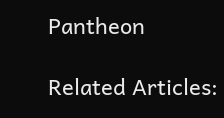Pantheon

Related Articles: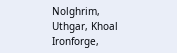Nolghrim, Uthgar, Khoal Ironforge,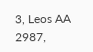3, Leos AA 2987,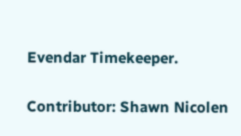Evendar Timekeeper.

Contributor: Shawn Nicolen